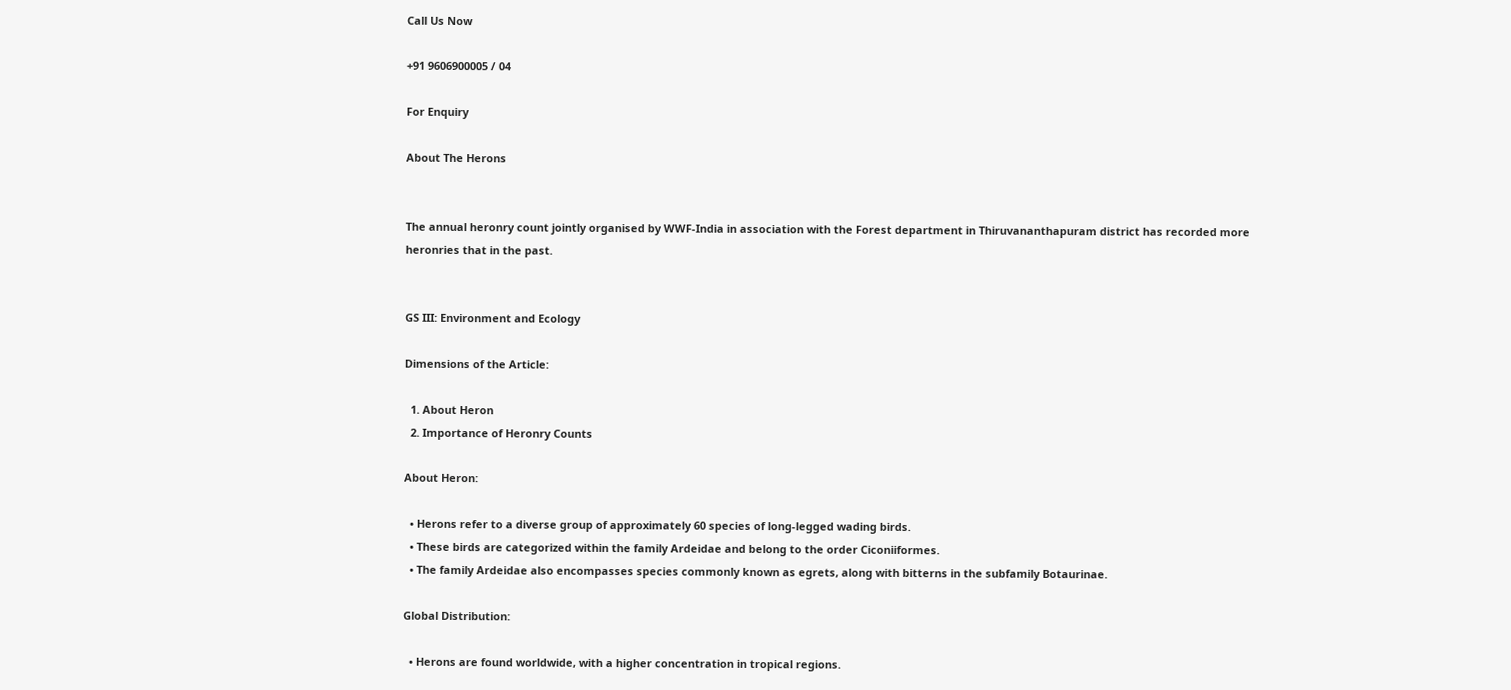Call Us Now

+91 9606900005 / 04

For Enquiry

About The Herons


The annual heronry count jointly organised by WWF-India in association with the Forest department in Thiruvananthapuram district has recorded more heronries that in the past.


GS III: Environment and Ecology

Dimensions of the Article:

  1. About Heron
  2. Importance of Heronry Counts

About Heron:

  • Herons refer to a diverse group of approximately 60 species of long-legged wading birds.
  • These birds are categorized within the family Ardeidae and belong to the order Ciconiiformes.
  • The family Ardeidae also encompasses species commonly known as egrets, along with bitterns in the subfamily Botaurinae.

Global Distribution:

  • Herons are found worldwide, with a higher concentration in tropical regions.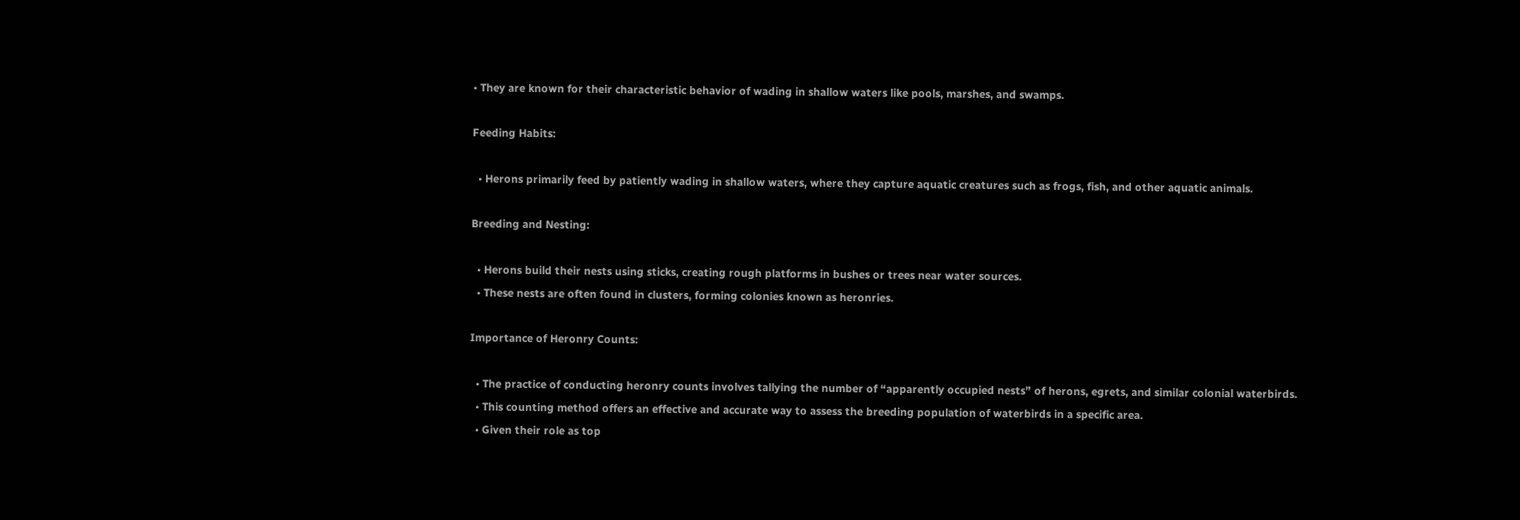• They are known for their characteristic behavior of wading in shallow waters like pools, marshes, and swamps.

Feeding Habits:

  • Herons primarily feed by patiently wading in shallow waters, where they capture aquatic creatures such as frogs, fish, and other aquatic animals.

Breeding and Nesting:

  • Herons build their nests using sticks, creating rough platforms in bushes or trees near water sources.
  • These nests are often found in clusters, forming colonies known as heronries.

Importance of Heronry Counts:

  • The practice of conducting heronry counts involves tallying the number of “apparently occupied nests” of herons, egrets, and similar colonial waterbirds.
  • This counting method offers an effective and accurate way to assess the breeding population of waterbirds in a specific area.
  • Given their role as top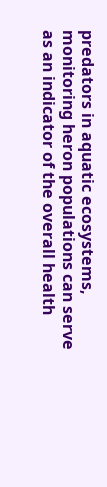predators in aquatic ecosystems, monitoring heron populations can serve as an indicator of the overall health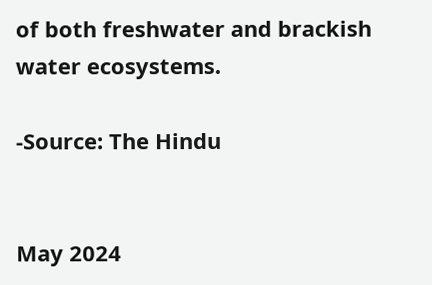of both freshwater and brackish water ecosystems.

-Source: The Hindu


May 2024